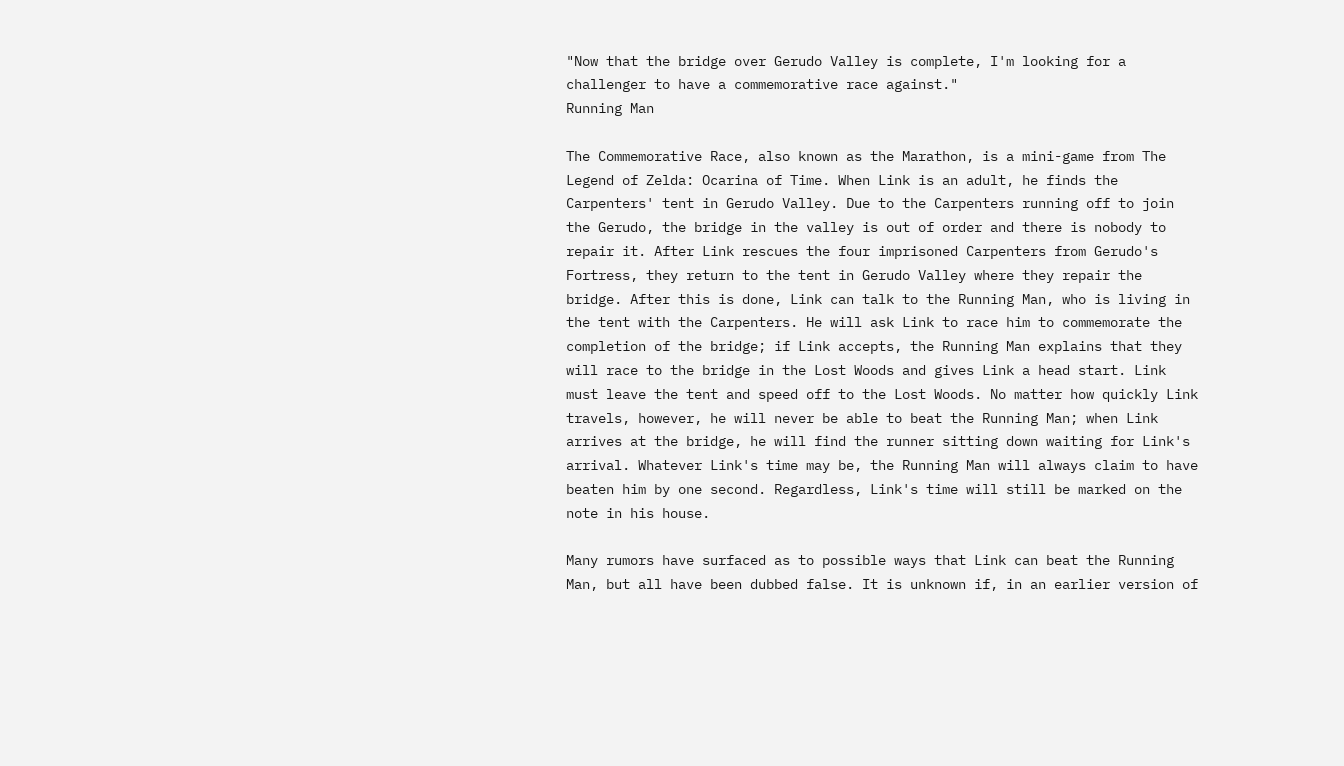"Now that the bridge over Gerudo Valley is complete, I'm looking for a challenger to have a commemorative race against."
Running Man

The Commemorative Race, also known as the Marathon, is a mini-game from The Legend of Zelda: Ocarina of Time. When Link is an adult, he finds the Carpenters' tent in Gerudo Valley. Due to the Carpenters running off to join the Gerudo, the bridge in the valley is out of order and there is nobody to repair it. After Link rescues the four imprisoned Carpenters from Gerudo's Fortress, they return to the tent in Gerudo Valley where they repair the bridge. After this is done, Link can talk to the Running Man, who is living in the tent with the Carpenters. He will ask Link to race him to commemorate the completion of the bridge; if Link accepts, the Running Man explains that they will race to the bridge in the Lost Woods and gives Link a head start. Link must leave the tent and speed off to the Lost Woods. No matter how quickly Link travels, however, he will never be able to beat the Running Man; when Link arrives at the bridge, he will find the runner sitting down waiting for Link's arrival. Whatever Link's time may be, the Running Man will always claim to have beaten him by one second. Regardless, Link's time will still be marked on the note in his house.

Many rumors have surfaced as to possible ways that Link can beat the Running Man, but all have been dubbed false. It is unknown if, in an earlier version of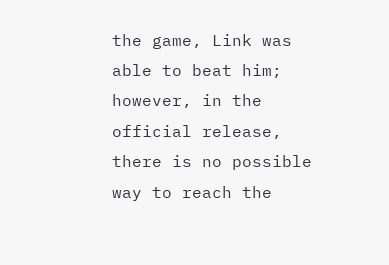the game, Link was able to beat him; however, in the official release, there is no possible way to reach the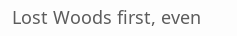Lost Woods first, even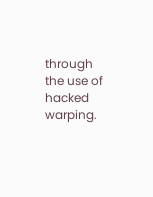through the use of hacked warping.